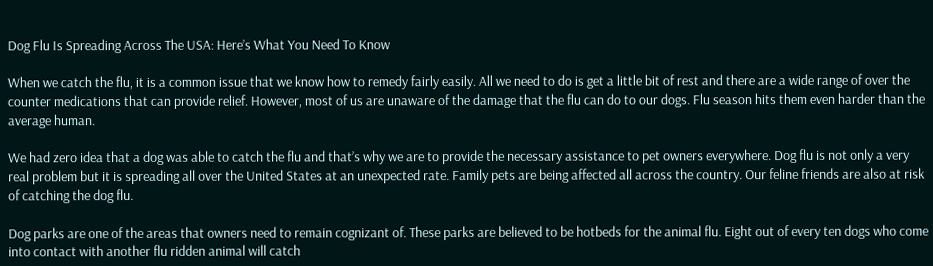Dog Flu Is Spreading Across The USA: Here’s What You Need To Know

When we catch the flu, it is a common issue that we know how to remedy fairly easily. All we need to do is get a little bit of rest and there are a wide range of over the counter medications that can provide relief. However, most of us are unaware of the damage that the flu can do to our dogs. Flu season hits them even harder than the average human.

We had zero idea that a dog was able to catch the flu and that’s why we are to provide the necessary assistance to pet owners everywhere. Dog flu is not only a very real problem but it is spreading all over the United States at an unexpected rate. Family pets are being affected all across the country. Our feline friends are also at risk of catching the dog flu.

Dog parks are one of the areas that owners need to remain cognizant of. These parks are believed to be hotbeds for the animal flu. Eight out of every ten dogs who come into contact with another flu ridden animal will catch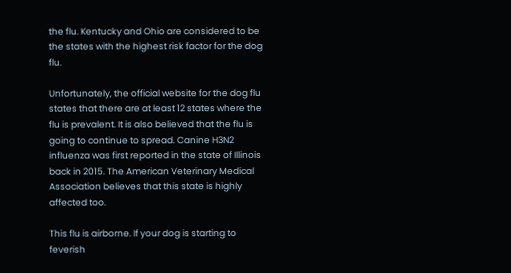the flu. Kentucky and Ohio are considered to be the states with the highest risk factor for the dog flu.

Unfortunately, the official website for the dog flu states that there are at least 12 states where the flu is prevalent. It is also believed that the flu is going to continue to spread. Canine H3N2 influenza was first reported in the state of Illinois back in 2015. The American Veterinary Medical Association believes that this state is highly affected too.

This flu is airborne. If your dog is starting to feverish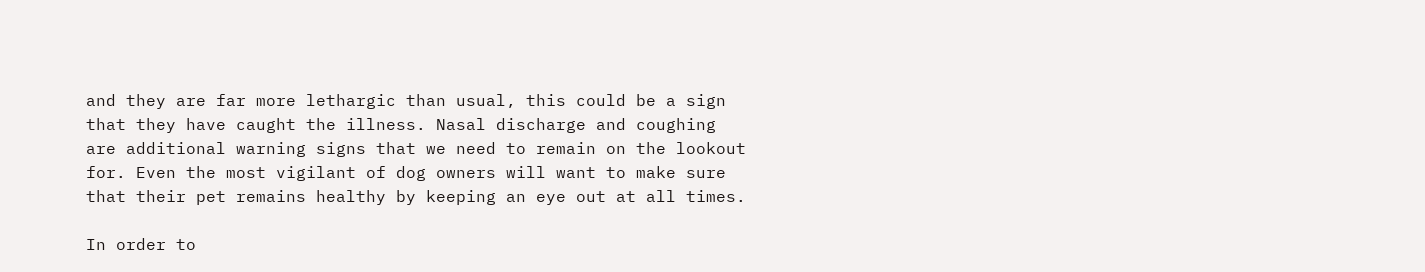and they are far more lethargic than usual, this could be a sign that they have caught the illness. Nasal discharge and coughing are additional warning signs that we need to remain on the lookout for. Even the most vigilant of dog owners will want to make sure that their pet remains healthy by keeping an eye out at all times.

In order to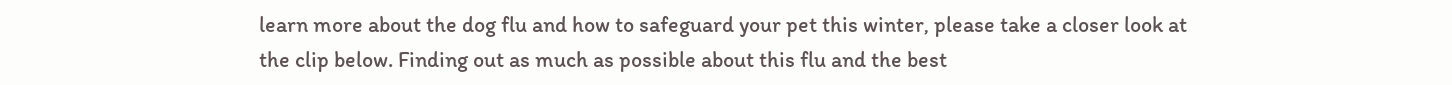learn more about the dog flu and how to safeguard your pet this winter, please take a closer look at the clip below. Finding out as much as possible about this flu and the best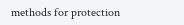methods for protection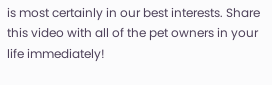is most certainly in our best interests. Share this video with all of the pet owners in your life immediately!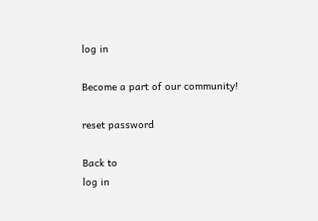log in

Become a part of our community!

reset password

Back to
log in